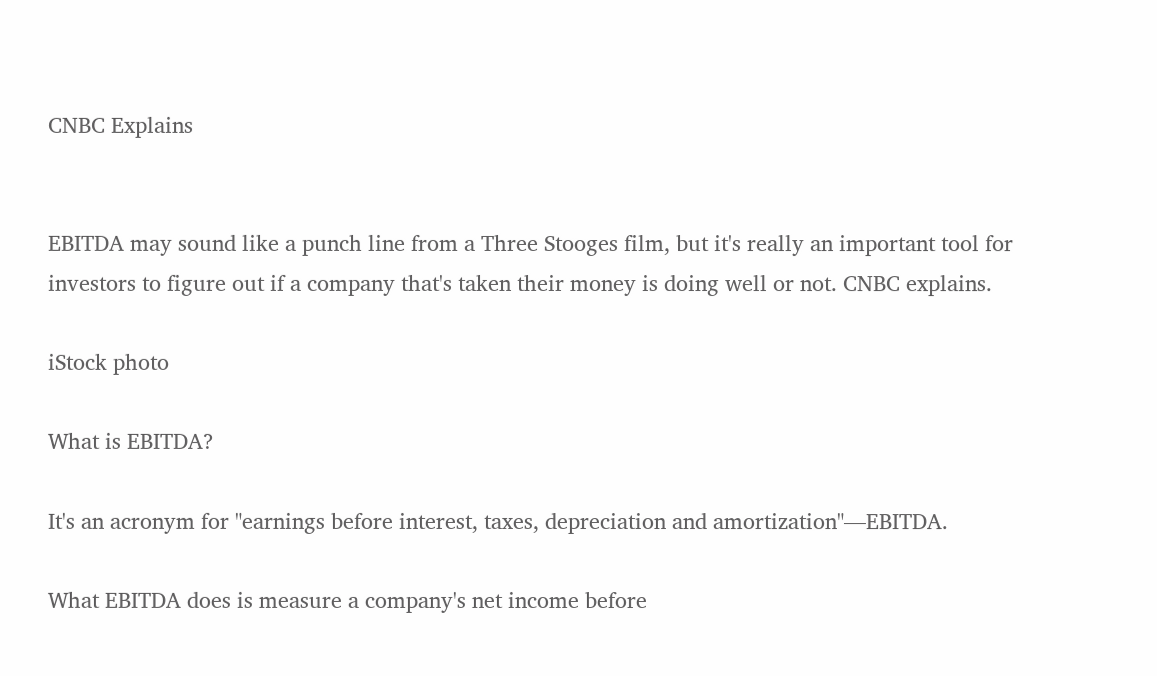CNBC Explains


EBITDA may sound like a punch line from a Three Stooges film, but it's really an important tool for investors to figure out if a company that's taken their money is doing well or not. CNBC explains.

iStock photo

What is EBITDA?

It's an acronym for "earnings before interest, taxes, depreciation and amortization"—EBITDA.

What EBITDA does is measure a company's net income before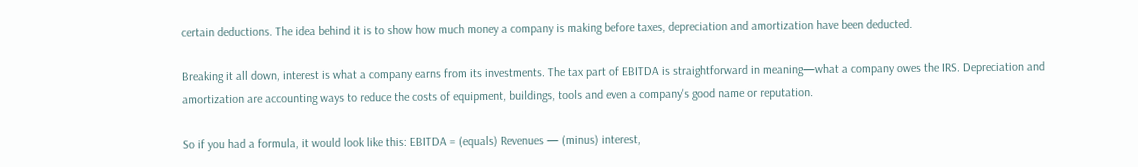certain deductions. The idea behind it is to show how much money a company is making before taxes, depreciation and amortization have been deducted.

Breaking it all down, interest is what a company earns from its investments. The tax part of EBITDA is straightforward in meaning—what a company owes the IRS. Depreciation and amortization are accounting ways to reduce the costs of equipment, buildings, tools and even a company's good name or reputation.

So if you had a formula, it would look like this: EBITDA = (equals) Revenues — (minus) interest,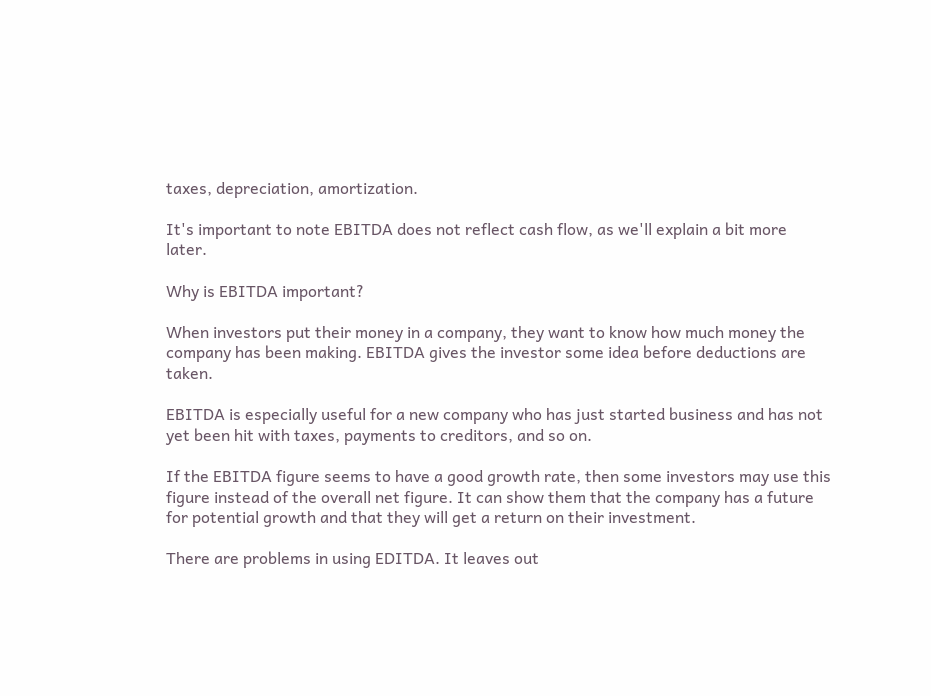taxes, depreciation, amortization.

It's important to note EBITDA does not reflect cash flow, as we'll explain a bit more later.

Why is EBITDA important?

When investors put their money in a company, they want to know how much money the company has been making. EBITDA gives the investor some idea before deductions are taken.

EBITDA is especially useful for a new company who has just started business and has not yet been hit with taxes, payments to creditors, and so on.

If the EBITDA figure seems to have a good growth rate, then some investors may use this figure instead of the overall net figure. It can show them that the company has a future for potential growth and that they will get a return on their investment.

There are problems in using EDITDA. It leaves out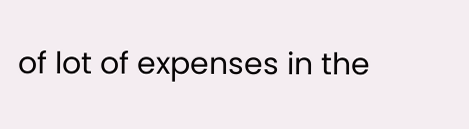of lot of expenses in the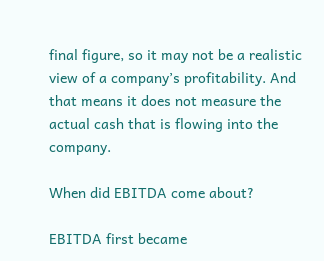final figure, so it may not be a realistic view of a company’s profitability. And that means it does not measure the actual cash that is flowing into the company.

When did EBITDA come about?

EBITDA first became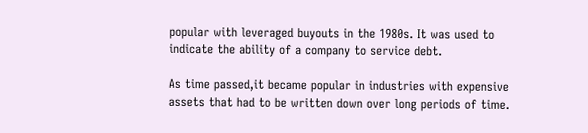popular with leveraged buyouts in the 1980s. It was used to indicate the ability of a company to service debt.

As time passed,it became popular in industries with expensive assets that had to be written down over long periods of time.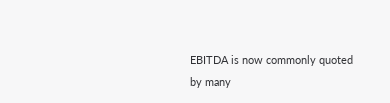EBITDA is now commonly quoted by many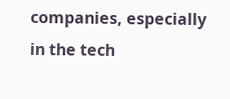companies, especially in the tech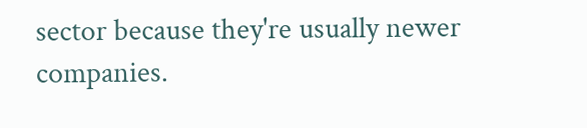sector because they're usually newer companies.